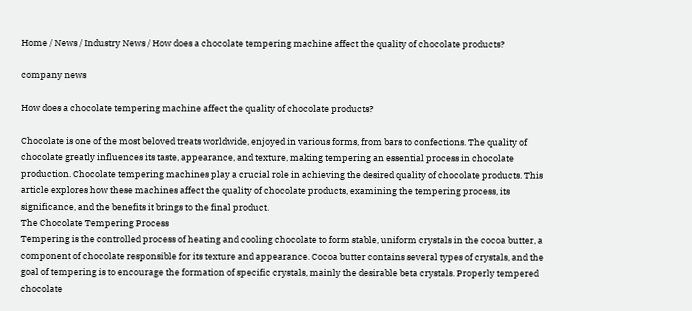Home / News / Industry News / How does a chocolate tempering machine affect the quality of chocolate products?

company news

How does a chocolate tempering machine affect the quality of chocolate products?

Chocolate is one of the most beloved treats worldwide, enjoyed in various forms, from bars to confections. The quality of chocolate greatly influences its taste, appearance, and texture, making tempering an essential process in chocolate production. Chocolate tempering machines play a crucial role in achieving the desired quality of chocolate products. This article explores how these machines affect the quality of chocolate products, examining the tempering process, its significance, and the benefits it brings to the final product.
The Chocolate Tempering Process
Tempering is the controlled process of heating and cooling chocolate to form stable, uniform crystals in the cocoa butter, a component of chocolate responsible for its texture and appearance. Cocoa butter contains several types of crystals, and the goal of tempering is to encourage the formation of specific crystals, mainly the desirable beta crystals. Properly tempered chocolate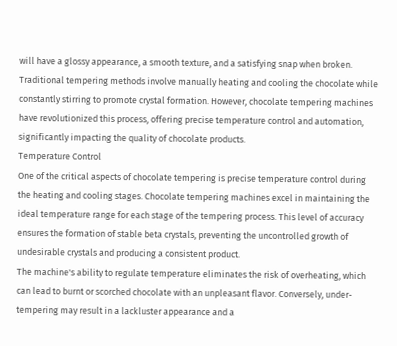will have a glossy appearance, a smooth texture, and a satisfying snap when broken.
Traditional tempering methods involve manually heating and cooling the chocolate while constantly stirring to promote crystal formation. However, chocolate tempering machines have revolutionized this process, offering precise temperature control and automation, significantly impacting the quality of chocolate products.
Temperature Control
One of the critical aspects of chocolate tempering is precise temperature control during the heating and cooling stages. Chocolate tempering machines excel in maintaining the ideal temperature range for each stage of the tempering process. This level of accuracy ensures the formation of stable beta crystals, preventing the uncontrolled growth of undesirable crystals and producing a consistent product.
The machine's ability to regulate temperature eliminates the risk of overheating, which can lead to burnt or scorched chocolate with an unpleasant flavor. Conversely, under-tempering may result in a lackluster appearance and a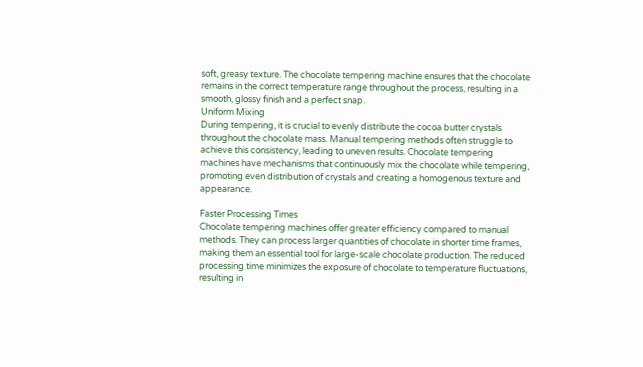soft, greasy texture. The chocolate tempering machine ensures that the chocolate remains in the correct temperature range throughout the process, resulting in a smooth, glossy finish and a perfect snap.
Uniform Mixing
During tempering, it is crucial to evenly distribute the cocoa butter crystals throughout the chocolate mass. Manual tempering methods often struggle to achieve this consistency, leading to uneven results. Chocolate tempering machines have mechanisms that continuously mix the chocolate while tempering, promoting even distribution of crystals and creating a homogenous texture and appearance.

Faster Processing Times
Chocolate tempering machines offer greater efficiency compared to manual methods. They can process larger quantities of chocolate in shorter time frames, making them an essential tool for large-scale chocolate production. The reduced processing time minimizes the exposure of chocolate to temperature fluctuations, resulting in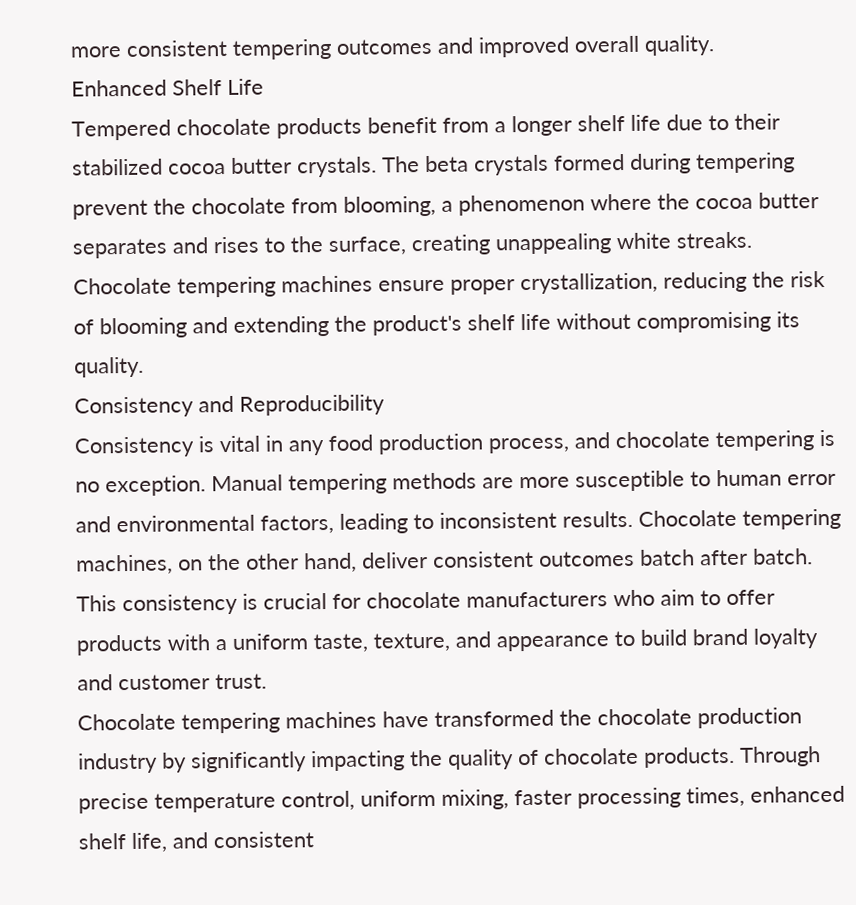more consistent tempering outcomes and improved overall quality.
Enhanced Shelf Life
Tempered chocolate products benefit from a longer shelf life due to their stabilized cocoa butter crystals. The beta crystals formed during tempering prevent the chocolate from blooming, a phenomenon where the cocoa butter separates and rises to the surface, creating unappealing white streaks. Chocolate tempering machines ensure proper crystallization, reducing the risk of blooming and extending the product's shelf life without compromising its quality.
Consistency and Reproducibility
Consistency is vital in any food production process, and chocolate tempering is no exception. Manual tempering methods are more susceptible to human error and environmental factors, leading to inconsistent results. Chocolate tempering machines, on the other hand, deliver consistent outcomes batch after batch. This consistency is crucial for chocolate manufacturers who aim to offer products with a uniform taste, texture, and appearance to build brand loyalty and customer trust.
Chocolate tempering machines have transformed the chocolate production industry by significantly impacting the quality of chocolate products. Through precise temperature control, uniform mixing, faster processing times, enhanced shelf life, and consistent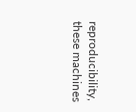reproducibility, these machines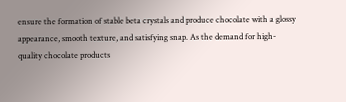ensure the formation of stable beta crystals and produce chocolate with a glossy appearance, smooth texture, and satisfying snap. As the demand for high-quality chocolate products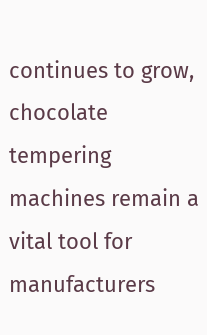continues to grow, chocolate tempering machines remain a vital tool for manufacturers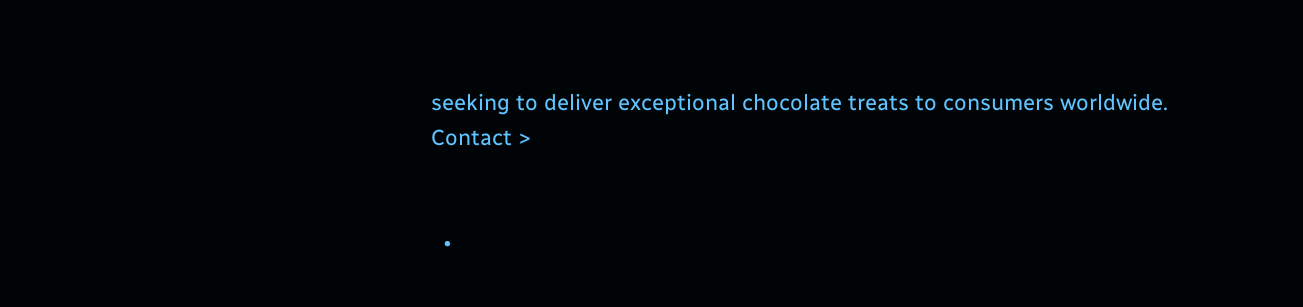seeking to deliver exceptional chocolate treats to consumers worldwide.
Contact >


  •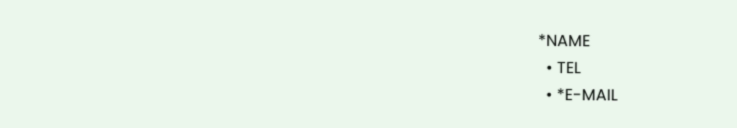*NAME
  • TEL
  • *E-MAIL